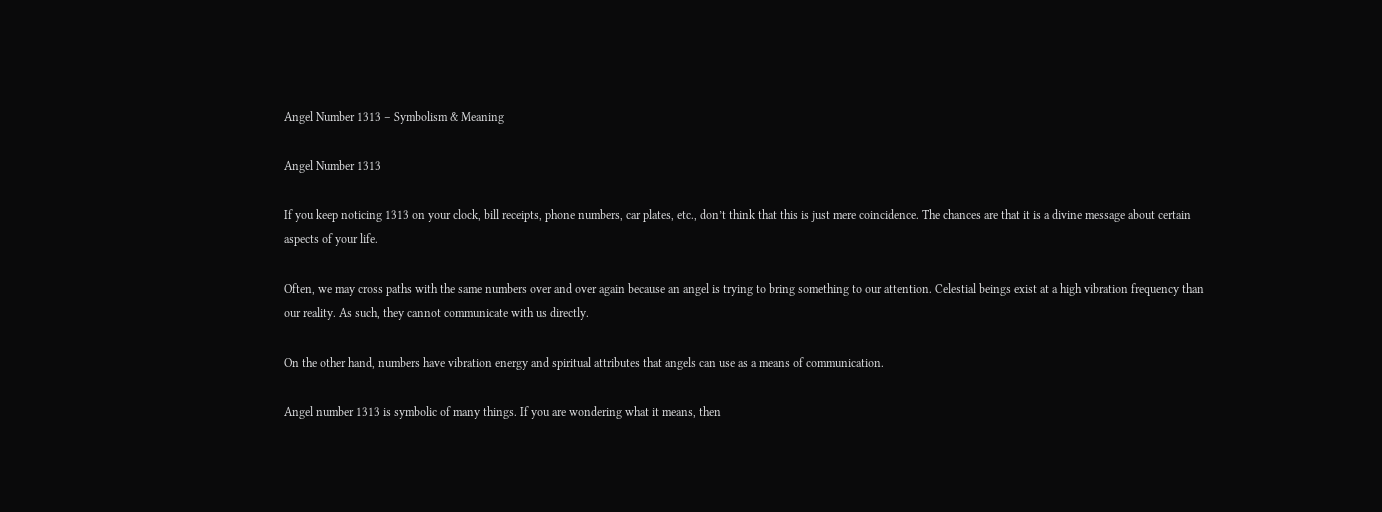Angel Number 1313 – Symbolism & Meaning

Angel Number 1313

If you keep noticing 1313 on your clock, bill receipts, phone numbers, car plates, etc., don’t think that this is just mere coincidence. The chances are that it is a divine message about certain aspects of your life.

Often, we may cross paths with the same numbers over and over again because an angel is trying to bring something to our attention. Celestial beings exist at a high vibration frequency than our reality. As such, they cannot communicate with us directly.

On the other hand, numbers have vibration energy and spiritual attributes that angels can use as a means of communication.

Angel number 1313 is symbolic of many things. If you are wondering what it means, then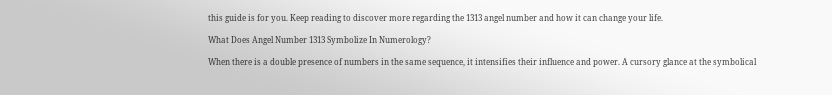this guide is for you. Keep reading to discover more regarding the 1313 angel number and how it can change your life.

What Does Angel Number 1313 Symbolize In Numerology?

When there is a double presence of numbers in the same sequence, it intensifies their influence and power. A cursory glance at the symbolical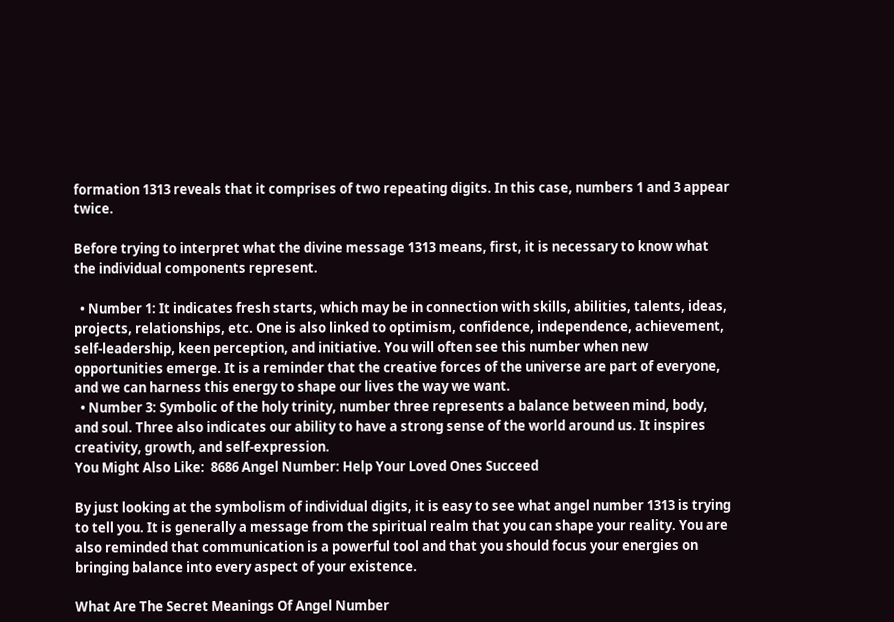formation 1313 reveals that it comprises of two repeating digits. In this case, numbers 1 and 3 appear twice.

Before trying to interpret what the divine message 1313 means, first, it is necessary to know what the individual components represent.

  • Number 1: It indicates fresh starts, which may be in connection with skills, abilities, talents, ideas, projects, relationships, etc. One is also linked to optimism, confidence, independence, achievement, self-leadership, keen perception, and initiative. You will often see this number when new opportunities emerge. It is a reminder that the creative forces of the universe are part of everyone, and we can harness this energy to shape our lives the way we want.
  • Number 3: Symbolic of the holy trinity, number three represents a balance between mind, body, and soul. Three also indicates our ability to have a strong sense of the world around us. It inspires creativity, growth, and self-expression.
You Might Also Like:  8686 Angel Number: Help Your Loved Ones Succeed

By just looking at the symbolism of individual digits, it is easy to see what angel number 1313 is trying to tell you. It is generally a message from the spiritual realm that you can shape your reality. You are also reminded that communication is a powerful tool and that you should focus your energies on bringing balance into every aspect of your existence.

What Are The Secret Meanings Of Angel Number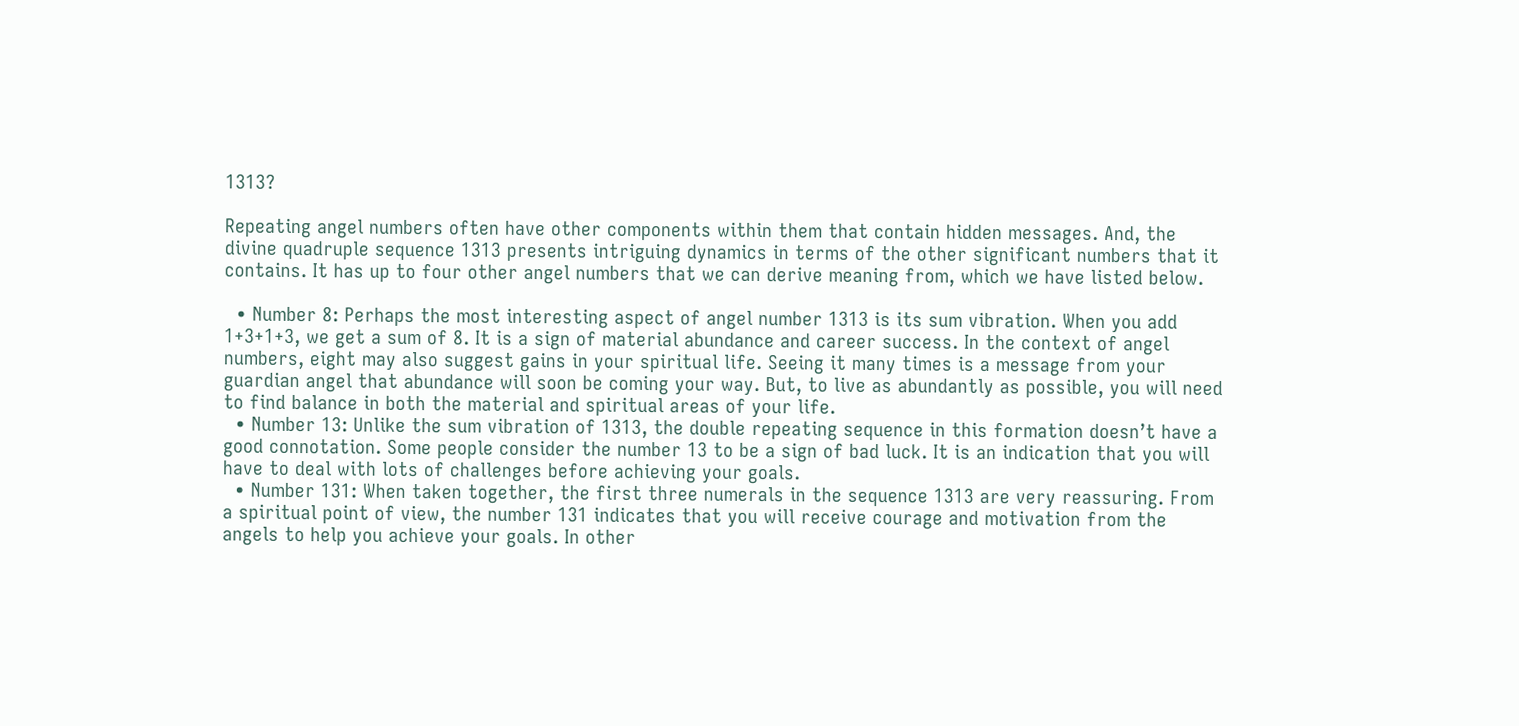1313?

Repeating angel numbers often have other components within them that contain hidden messages. And, the divine quadruple sequence 1313 presents intriguing dynamics in terms of the other significant numbers that it contains. It has up to four other angel numbers that we can derive meaning from, which we have listed below.

  • Number 8: Perhaps the most interesting aspect of angel number 1313 is its sum vibration. When you add 1+3+1+3, we get a sum of 8. It is a sign of material abundance and career success. In the context of angel numbers, eight may also suggest gains in your spiritual life. Seeing it many times is a message from your guardian angel that abundance will soon be coming your way. But, to live as abundantly as possible, you will need to find balance in both the material and spiritual areas of your life.
  • Number 13: Unlike the sum vibration of 1313, the double repeating sequence in this formation doesn’t have a good connotation. Some people consider the number 13 to be a sign of bad luck. It is an indication that you will have to deal with lots of challenges before achieving your goals.
  • Number 131: When taken together, the first three numerals in the sequence 1313 are very reassuring. From a spiritual point of view, the number 131 indicates that you will receive courage and motivation from the angels to help you achieve your goals. In other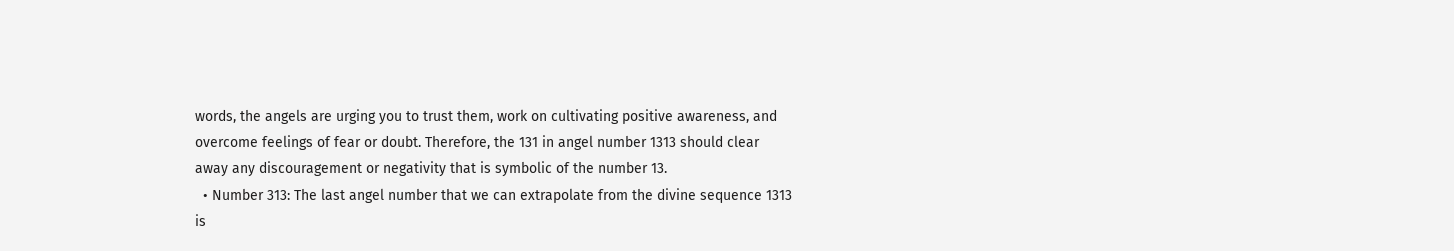words, the angels are urging you to trust them, work on cultivating positive awareness, and overcome feelings of fear or doubt. Therefore, the 131 in angel number 1313 should clear away any discouragement or negativity that is symbolic of the number 13.
  • Number 313: The last angel number that we can extrapolate from the divine sequence 1313 is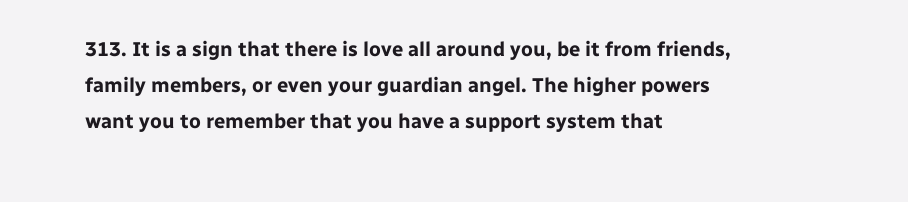313. It is a sign that there is love all around you, be it from friends, family members, or even your guardian angel. The higher powers want you to remember that you have a support system that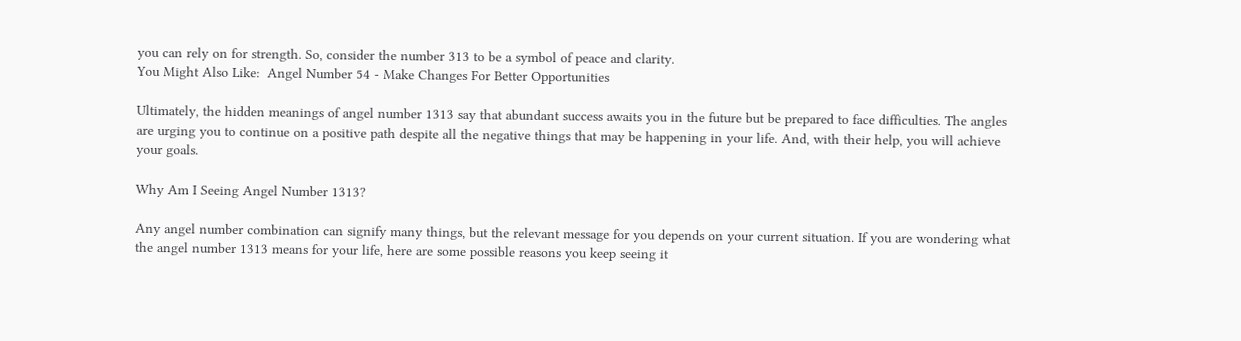you can rely on for strength. So, consider the number 313 to be a symbol of peace and clarity.
You Might Also Like:  Angel Number 54 - Make Changes For Better Opportunities

Ultimately, the hidden meanings of angel number 1313 say that abundant success awaits you in the future but be prepared to face difficulties. The angles are urging you to continue on a positive path despite all the negative things that may be happening in your life. And, with their help, you will achieve your goals.

Why Am I Seeing Angel Number 1313?

Any angel number combination can signify many things, but the relevant message for you depends on your current situation. If you are wondering what the angel number 1313 means for your life, here are some possible reasons you keep seeing it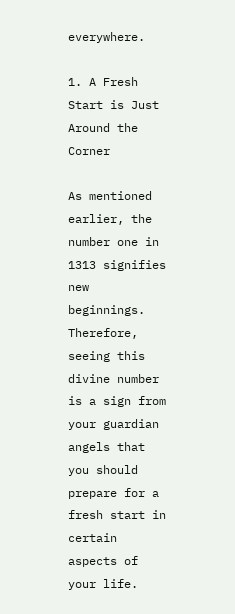everywhere.

1. A Fresh Start is Just Around the Corner

As mentioned earlier, the number one in 1313 signifies new beginnings. Therefore, seeing this divine number is a sign from your guardian angels that you should prepare for a fresh start in certain aspects of your life.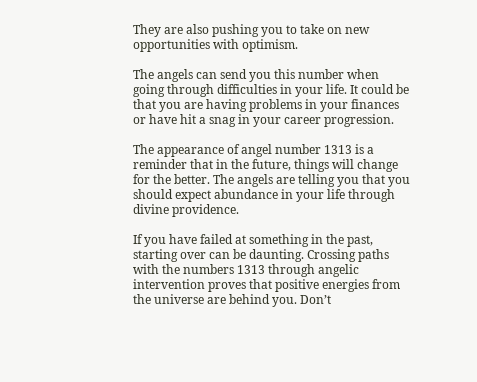They are also pushing you to take on new opportunities with optimism.

The angels can send you this number when going through difficulties in your life. It could be that you are having problems in your finances or have hit a snag in your career progression.

The appearance of angel number 1313 is a reminder that in the future, things will change for the better. The angels are telling you that you should expect abundance in your life through divine providence.

If you have failed at something in the past, starting over can be daunting. Crossing paths with the numbers 1313 through angelic intervention proves that positive energies from the universe are behind you. Don’t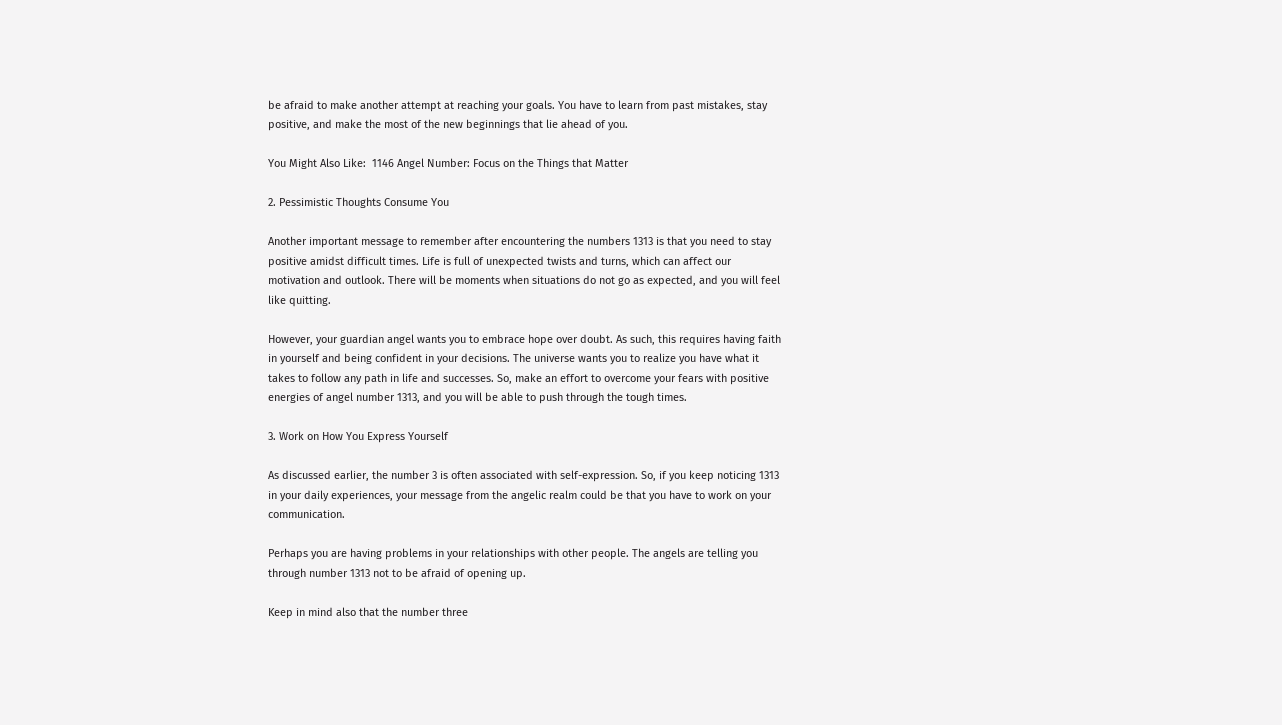be afraid to make another attempt at reaching your goals. You have to learn from past mistakes, stay positive, and make the most of the new beginnings that lie ahead of you.

You Might Also Like:  1146 Angel Number: Focus on the Things that Matter

2. Pessimistic Thoughts Consume You

Another important message to remember after encountering the numbers 1313 is that you need to stay positive amidst difficult times. Life is full of unexpected twists and turns, which can affect our motivation and outlook. There will be moments when situations do not go as expected, and you will feel like quitting.

However, your guardian angel wants you to embrace hope over doubt. As such, this requires having faith in yourself and being confident in your decisions. The universe wants you to realize you have what it takes to follow any path in life and successes. So, make an effort to overcome your fears with positive energies of angel number 1313, and you will be able to push through the tough times.

3. Work on How You Express Yourself

As discussed earlier, the number 3 is often associated with self-expression. So, if you keep noticing 1313 in your daily experiences, your message from the angelic realm could be that you have to work on your communication.

Perhaps you are having problems in your relationships with other people. The angels are telling you through number 1313 not to be afraid of opening up.

Keep in mind also that the number three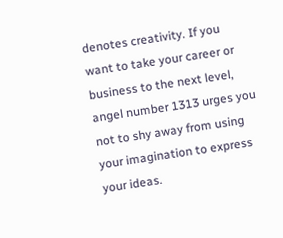denotes creativity. If you want to take your career or business to the next level, angel number 1313 urges you not to shy away from using your imagination to express your ideas.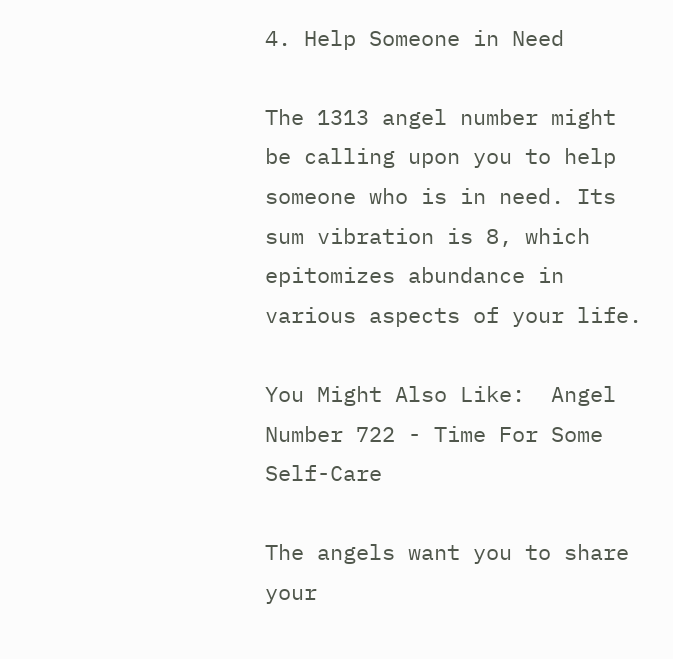4. Help Someone in Need

The 1313 angel number might be calling upon you to help someone who is in need. Its sum vibration is 8, which epitomizes abundance in various aspects of your life.

You Might Also Like:  Angel Number 722 - Time For Some Self-Care

The angels want you to share your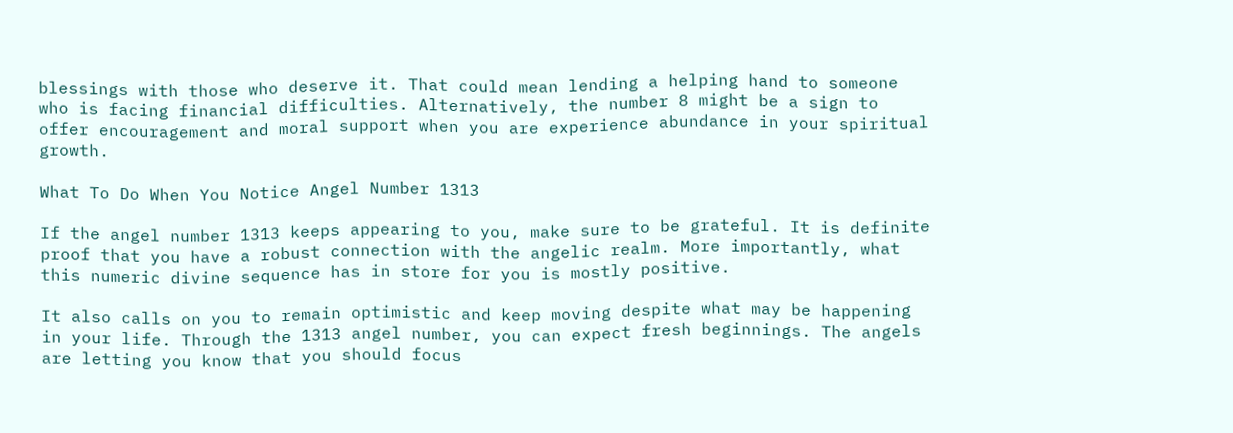blessings with those who deserve it. That could mean lending a helping hand to someone who is facing financial difficulties. Alternatively, the number 8 might be a sign to offer encouragement and moral support when you are experience abundance in your spiritual growth.

What To Do When You Notice Angel Number 1313

If the angel number 1313 keeps appearing to you, make sure to be grateful. It is definite proof that you have a robust connection with the angelic realm. More importantly, what this numeric divine sequence has in store for you is mostly positive.

It also calls on you to remain optimistic and keep moving despite what may be happening in your life. Through the 1313 angel number, you can expect fresh beginnings. The angels are letting you know that you should focus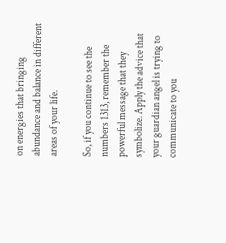on energies that bringing abundance and balance in different areas of your life.

So, if you continue to see the numbers 1313, remember the powerful message that they symbolize. Apply the advice that your guardian angel is trying to communicate to you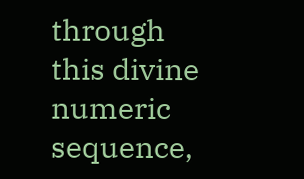through this divine numeric sequence,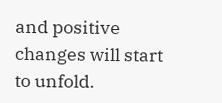and positive changes will start to unfold.